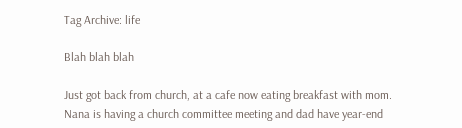Tag Archive: life

Blah blah blah

Just got back from church, at a cafe now eating breakfast with mom. Nana is having a church committee meeting and dad have year-end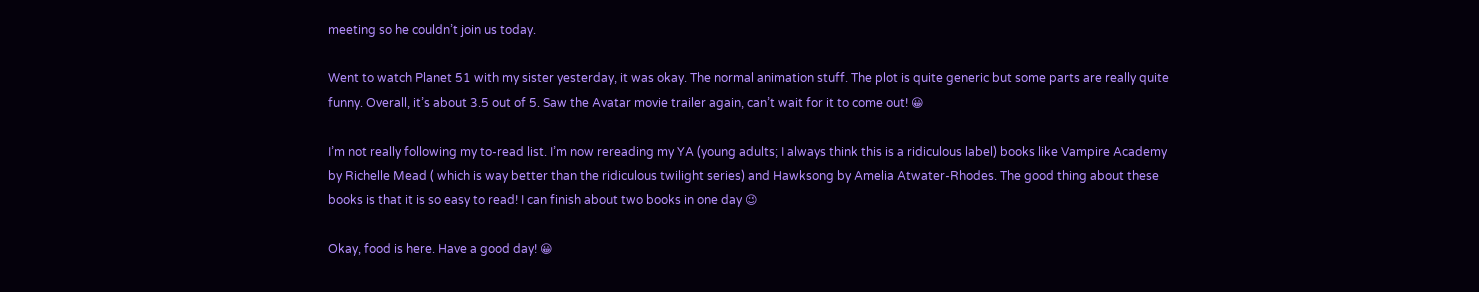meeting so he couldn’t join us today.

Went to watch Planet 51 with my sister yesterday, it was okay. The normal animation stuff. The plot is quite generic but some parts are really quite funny. Overall, it’s about 3.5 out of 5. Saw the Avatar movie trailer again, can’t wait for it to come out! 😀

I’m not really following my to-read list. I’m now rereading my YA (young adults; I always think this is a ridiculous label) books like Vampire Academy by Richelle Mead ( which is way better than the ridiculous twilight series) and Hawksong by Amelia Atwater-Rhodes. The good thing about these books is that it is so easy to read! I can finish about two books in one day 😉

Okay, food is here. Have a good day! 😀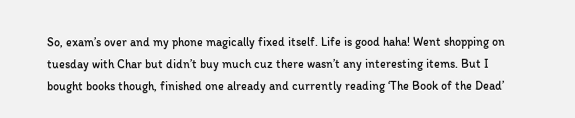So, exam’s over and my phone magically fixed itself. Life is good haha! Went shopping on tuesday with Char but didn’t buy much cuz there wasn’t any interesting items. But I bought books though, finished one already and currently reading ‘The Book of the Dead’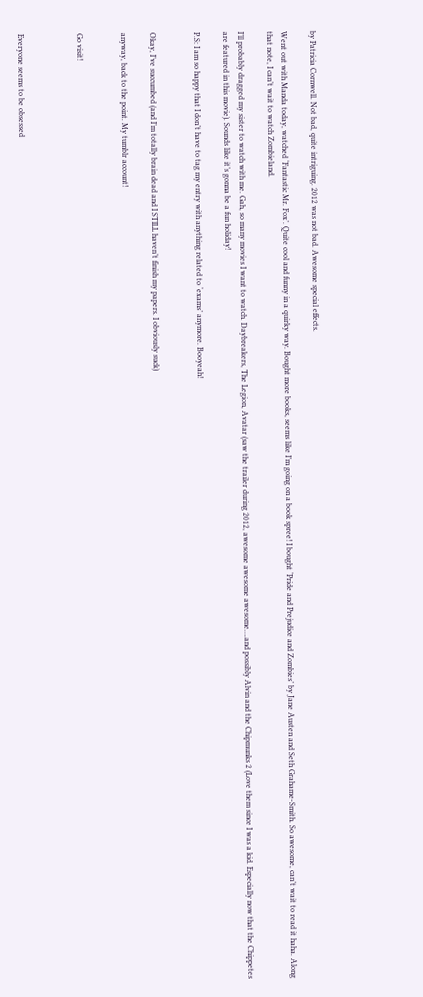by Patricia Cornwell. Not bad, quite intriguing. 2012 was not bad. Awesome special effects.

Went out with Manda today, watched ‘Fantastic Mr. Fox’. Quite cool and funny in a quirky way. Bought more books, seems like I’m going on a book spree! I bought ‘Pride and Prejudice and Zombies’ by Jane Austen and Seth Grahame-Smith. So awesome, can’t wait to read it haha. Along that note, I can’t wait to watch Zombieland.

I’ll probably dragged my sister to watch with me. Gah, so many movies I want to watch. Daybreakers, The Legion, Avatar (saw the trailer during 2012, awesome awesome awesome….and possibly Alvin and the Chipmunks 2 (Love them since I was a kid. Especially now that the Chippetes are featured in this movie). Sounds like it’s gonna be a fun holiday!

P.S: I am so happy that I don’t have to tag my entry with anything related to ‘exams’ anymore. Booyeah!


Okay, I’ve succumbed (and I’m totally brain dead and I STILL haven’t finish my papers. I obviously suck)

anyway, back to the point. My tumblr account!


Go visit!



Everyone seems to be obsessed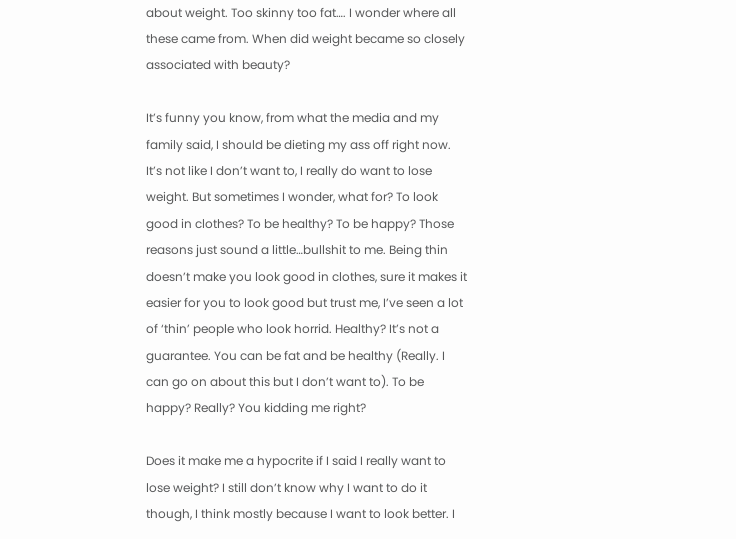about weight. Too skinny too fat…. I wonder where all these came from. When did weight became so closely associated with beauty?

It’s funny you know, from what the media and my family said, I should be dieting my ass off right now. It’s not like I don’t want to, I really do want to lose weight. But sometimes I wonder, what for? To look good in clothes? To be healthy? To be happy? Those reasons just sound a little…bullshit to me. Being thin doesn’t make you look good in clothes, sure it makes it easier for you to look good but trust me, I’ve seen a lot of ‘thin’ people who look horrid. Healthy? It’s not a guarantee. You can be fat and be healthy (Really. I can go on about this but I don’t want to). To be happy? Really? You kidding me right?

Does it make me a hypocrite if I said I really want to lose weight? I still don’t know why I want to do it though, I think mostly because I want to look better. I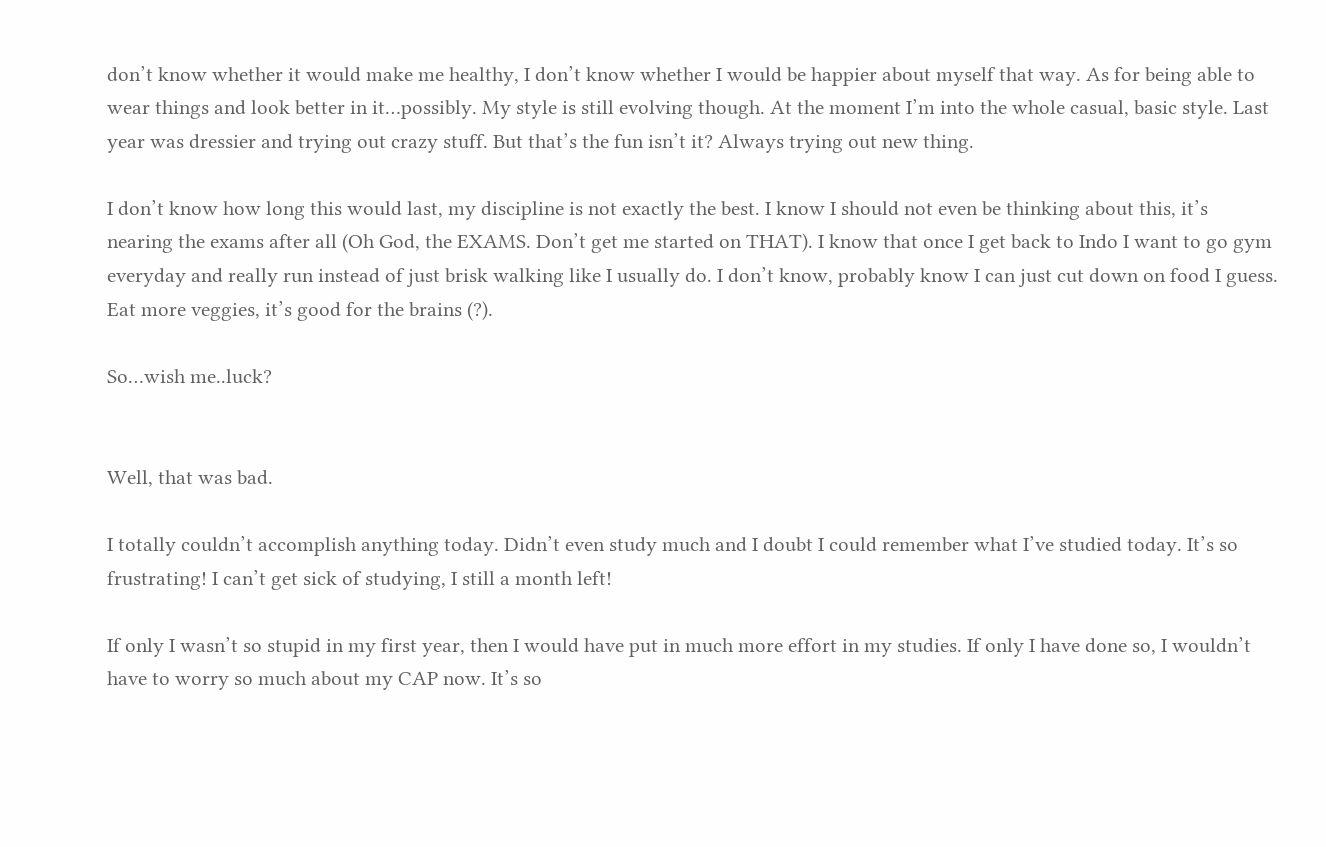don’t know whether it would make me healthy, I don’t know whether I would be happier about myself that way. As for being able to wear things and look better in it…possibly. My style is still evolving though. At the moment I’m into the whole casual, basic style. Last year was dressier and trying out crazy stuff. But that’s the fun isn’t it? Always trying out new thing.

I don’t know how long this would last, my discipline is not exactly the best. I know I should not even be thinking about this, it’s nearing the exams after all (Oh God, the EXAMS. Don’t get me started on THAT). I know that once I get back to Indo I want to go gym everyday and really run instead of just brisk walking like I usually do. I don’t know, probably know I can just cut down on food I guess. Eat more veggies, it’s good for the brains (?).

So…wish me..luck?


Well, that was bad.

I totally couldn’t accomplish anything today. Didn’t even study much and I doubt I could remember what I’ve studied today. It’s so frustrating! I can’t get sick of studying, I still a month left!

If only I wasn’t so stupid in my first year, then I would have put in much more effort in my studies. If only I have done so, I wouldn’t have to worry so much about my CAP now. It’s so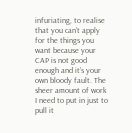infuriating, to realise that you can’t apply for the things you want because your CAP is not good enough and it’s your own bloody fault. The sheer amount of work I need to put in just to pull it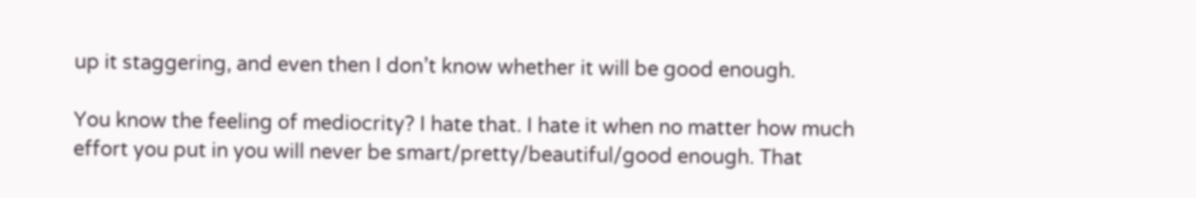up it staggering, and even then I don’t know whether it will be good enough.

You know the feeling of mediocrity? I hate that. I hate it when no matter how much effort you put in you will never be smart/pretty/beautiful/good enough. That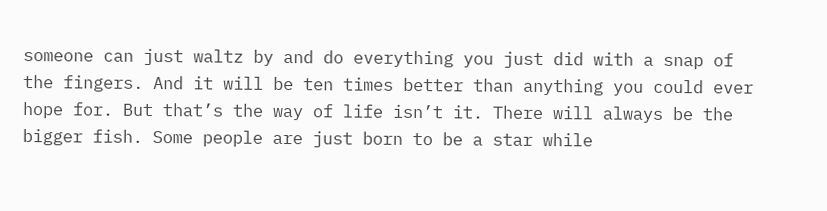someone can just waltz by and do everything you just did with a snap of the fingers. And it will be ten times better than anything you could ever hope for. But that’s the way of life isn’t it. There will always be the bigger fish. Some people are just born to be a star while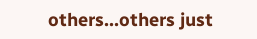others…others just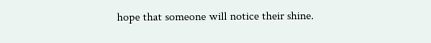hope that someone will notice their shine.